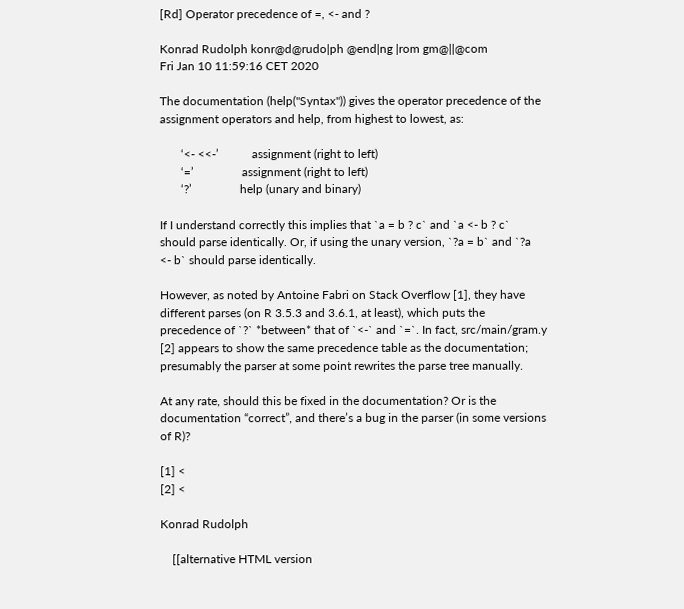[Rd] Operator precedence of =, <- and ?

Konrad Rudolph konr@d@rudo|ph @end|ng |rom gm@||@com
Fri Jan 10 11:59:16 CET 2020

The documentation (help("Syntax")) gives the operator precedence of the
assignment operators and help, from highest to lowest, as:

       ‘<- <<-’           assignment (right to left)
       ‘=’                assignment (right to left)
       ‘?’                help (unary and binary)

If I understand correctly this implies that `a = b ? c` and `a <- b ? c`
should parse identically. Or, if using the unary version, `?a = b` and `?a
<- b` should parse identically.

However, as noted by Antoine Fabri on Stack Overflow [1], they have
different parses (on R 3.5.3 and 3.6.1, at least), which puts the
precedence of `?` *between* that of `<-` and `=`. In fact, src/main/gram.y
[2] appears to show the same precedence table as the documentation;
presumably the parser at some point rewrites the parse tree manually.

At any rate, should this be fixed in the documentation? Or is the
documentation “correct”, and there’s a bug in the parser (in some versions
of R)?

[1] <
[2] <

Konrad Rudolph

    [[alternative HTML version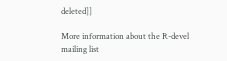deleted]]

More information about the R-devel mailing list